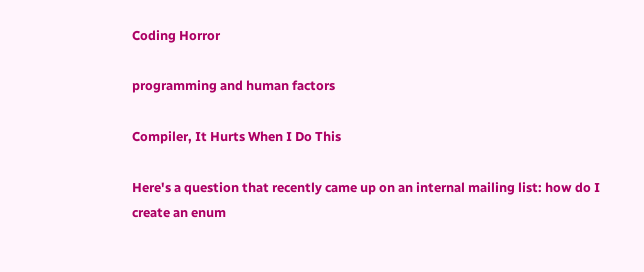Coding Horror

programming and human factors

Compiler, It Hurts When I Do This

Here's a question that recently came up on an internal mailing list: how do I create an enum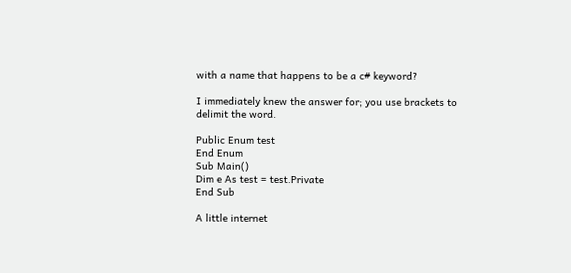with a name that happens to be a c# keyword?

I immediately knew the answer for; you use brackets to delimit the word.

Public Enum test
End Enum
Sub Main()
Dim e As test = test.Private
End Sub

A little internet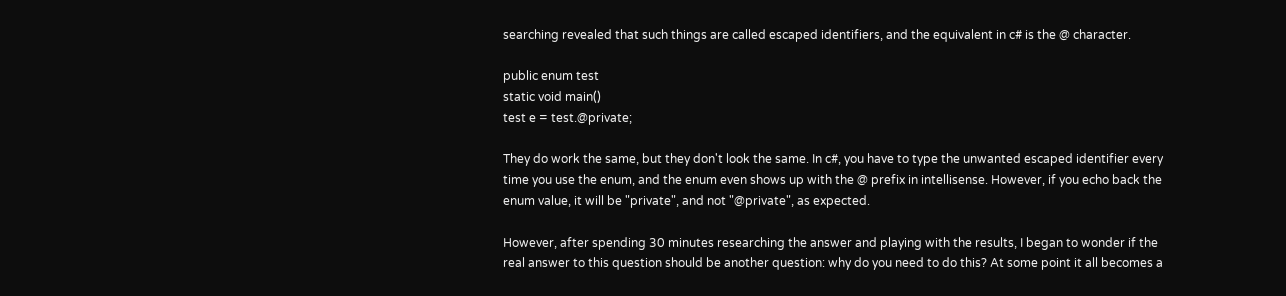searching revealed that such things are called escaped identifiers, and the equivalent in c# is the @ character.

public enum test
static void main()
test e = test.@private;

They do work the same, but they don't look the same. In c#, you have to type the unwanted escaped identifier every time you use the enum, and the enum even shows up with the @ prefix in intellisense. However, if you echo back the enum value, it will be "private", and not "@private", as expected.

However, after spending 30 minutes researching the answer and playing with the results, I began to wonder if the real answer to this question should be another question: why do you need to do this? At some point it all becomes a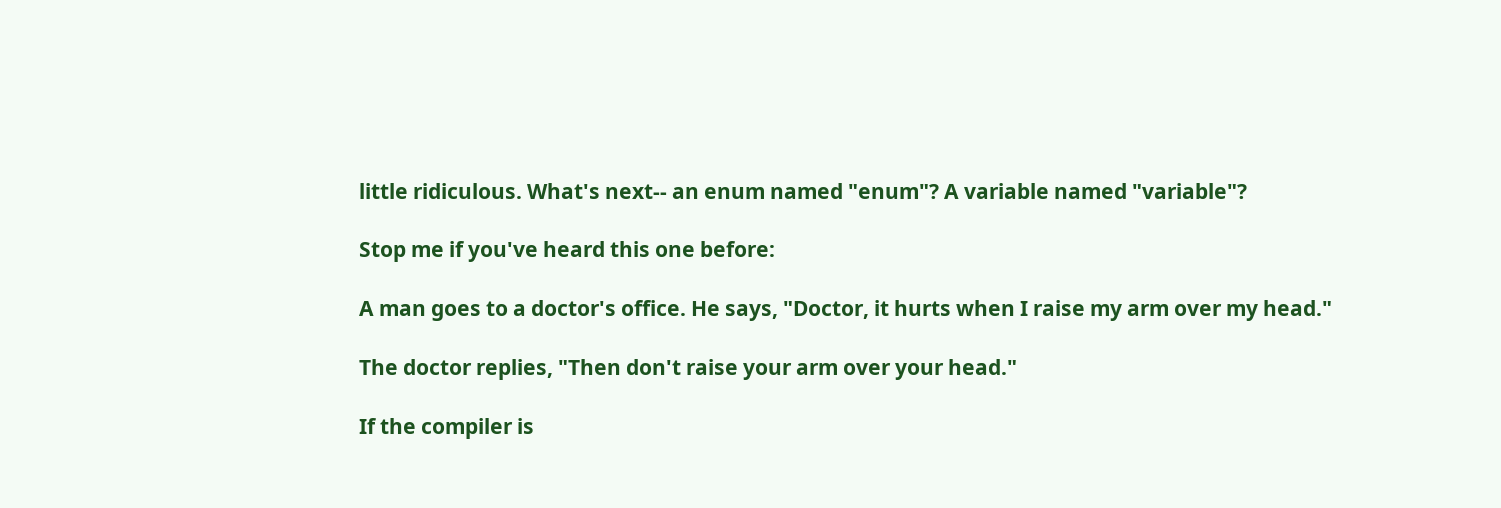little ridiculous. What's next-- an enum named "enum"? A variable named "variable"?

Stop me if you've heard this one before:

A man goes to a doctor's office. He says, "Doctor, it hurts when I raise my arm over my head."

The doctor replies, "Then don't raise your arm over your head."

If the compiler is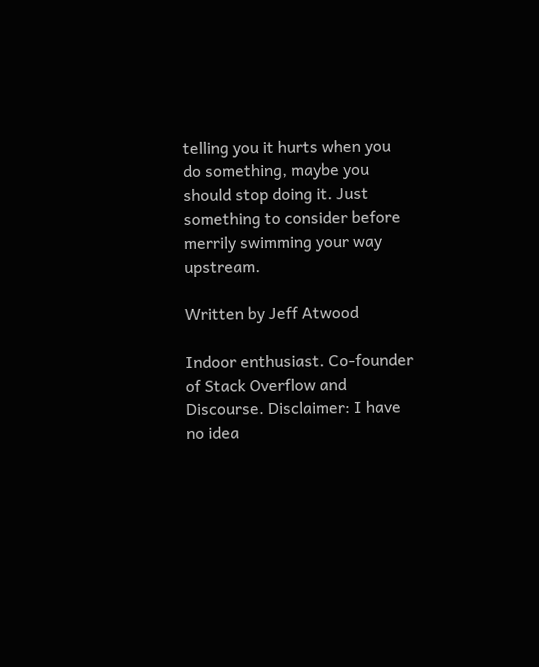telling you it hurts when you do something, maybe you should stop doing it. Just something to consider before merrily swimming your way upstream.

Written by Jeff Atwood

Indoor enthusiast. Co-founder of Stack Overflow and Discourse. Disclaimer: I have no idea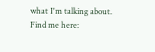what I'm talking about. Find me here: